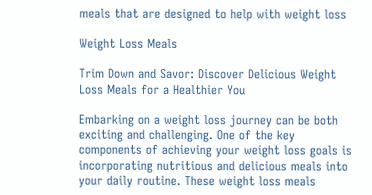meals that are designed to help with weight loss

Weight Loss Meals

Trim Down and Savor: Discover Delicious Weight Loss Meals for a Healthier You

Embarking on a weight loss journey can be both exciting and challenging. One of the key components of achieving your weight loss goals is incorporating nutritious and delicious meals into your daily routine. These weight loss meals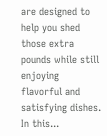are designed to help you shed those extra pounds while still enjoying flavorful and satisfying dishes. In this...